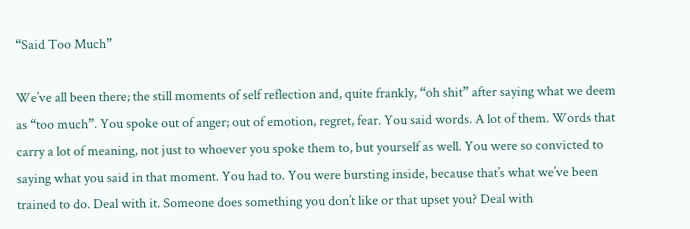“Said Too Much”

We’ve all been there; the still moments of self reflection and, quite frankly, “oh shit” after saying what we deem as “too much”. You spoke out of anger; out of emotion, regret, fear. You said words. A lot of them. Words that carry a lot of meaning, not just to whoever you spoke them to, but yourself as well. You were so convicted to saying what you said in that moment. You had to. You were bursting inside, because that’s what we’ve been trained to do. Deal with it. Someone does something you don’t like or that upset you? Deal with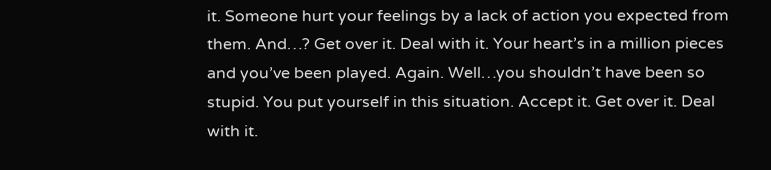it. Someone hurt your feelings by a lack of action you expected from them. And…? Get over it. Deal with it. Your heart’s in a million pieces and you’ve been played. Again. Well…you shouldn’t have been so stupid. You put yourself in this situation. Accept it. Get over it. Deal with it.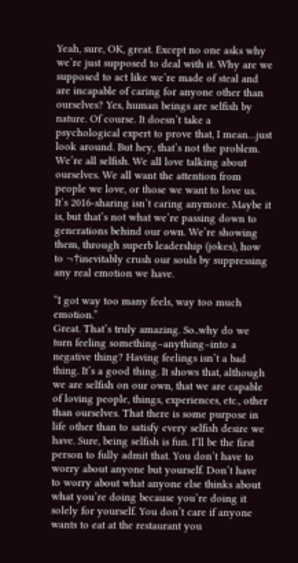Yeah, sure, OK, great. Except no one asks why we’re just supposed to deal with it. Why are we supposed to act like we’re made of steal and are incapable of caring for anyone other than ourselves? Yes, human beings are selfish by nature. Of course. It doesn’t take a psychological expert to prove that, I mean…just look around. But hey, that’s not the problem. We’re all selfish. We all love talking about ourselves. We all want the attention from people we love, or those we want to love us. It’s 2016-sharing isn’t caring anymore. Maybe it is, but that’s not what we’re passing down to generations behind our own. We’re showing them, through superb leadership (jokes), how to ¬†inevitably crush our souls by suppressing any real emotion we have.

“I got way too many feels, way too much emotion.”
Great. That’s truly amazing. So..why do we turn feeling something–anything–into a negative thing? Having feelings isn’t a bad thing. It’s a good thing. It shows that, although we are selfish on our own, that we are capable of loving people, things, experiences, etc., other than ourselves. That there is some purpose in life other than to satisfy every selfish desire we have. Sure, being selfish is fun. I’ll be the first person to fully admit that. You don’t have to worry about anyone but yourself. Don’t have to worry about what anyone else thinks about what you’re doing because you’re doing it solely for yourself. You don’t care if anyone wants to eat at the restaurant you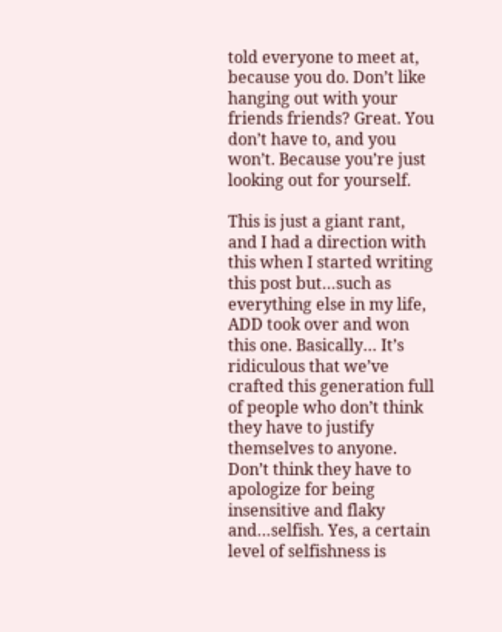told everyone to meet at, because you do. Don’t like hanging out with your friends friends? Great. You don’t have to, and you won’t. Because you’re just looking out for yourself.

This is just a giant rant, and I had a direction with this when I started writing this post but…such as everything else in my life, ADD took over and won this one. Basically… It’s ridiculous that we’ve crafted this generation full of people who don’t think they have to justify themselves to anyone. Don’t think they have to apologize for being insensitive and flaky and…selfish. Yes, a certain level of selfishness is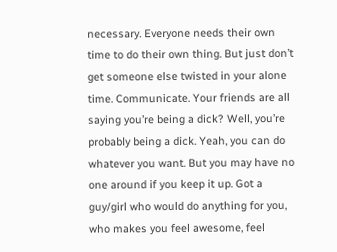necessary. Everyone needs their own time to do their own thing. But just don’t get someone else twisted in your alone time. Communicate. Your friends are all saying you’re being a dick? Well, you’re probably being a dick. Yeah, you can do whatever you want. But you may have no one around if you keep it up. Got a guy/girl who would do anything for you, who makes you feel awesome, feel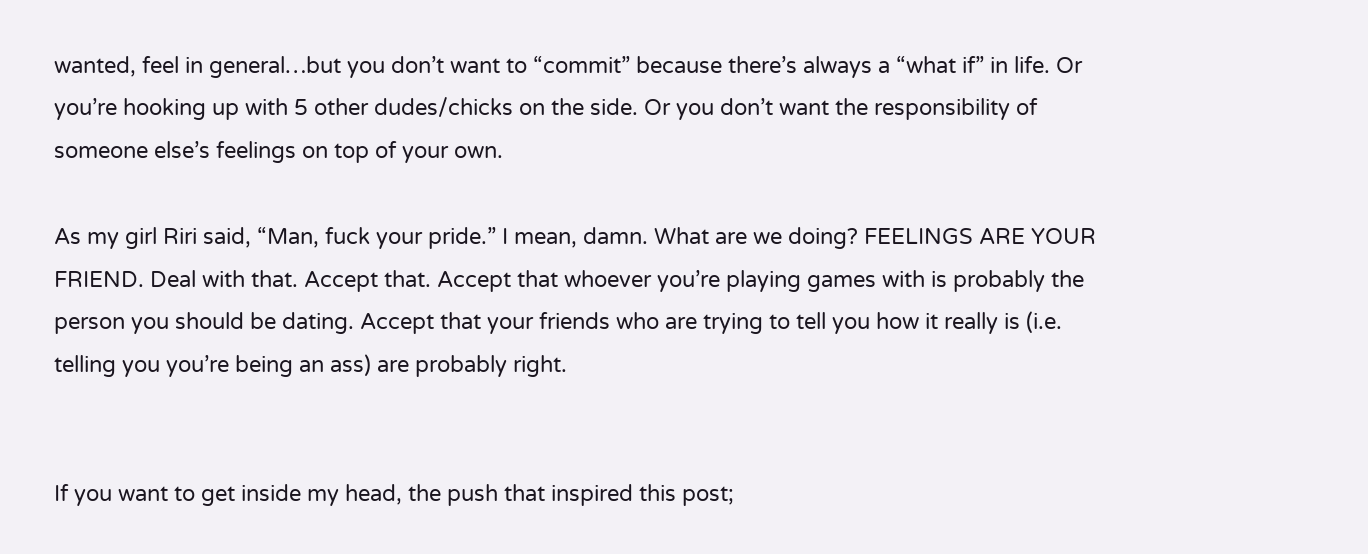wanted, feel in general…but you don’t want to “commit” because there’s always a “what if” in life. Or you’re hooking up with 5 other dudes/chicks on the side. Or you don’t want the responsibility of someone else’s feelings on top of your own.

As my girl Riri said, “Man, fuck your pride.” I mean, damn. What are we doing? FEELINGS ARE YOUR FRIEND. Deal with that. Accept that. Accept that whoever you’re playing games with is probably the person you should be dating. Accept that your friends who are trying to tell you how it really is (i.e. telling you you’re being an ass) are probably right.


If you want to get inside my head, the push that inspired this post;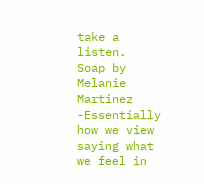take a listen.
Soap by Melanie Martinez
-Essentially how we view saying what we feel in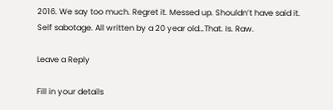2016. We say too much. Regret it. Messed up. Shouldn’t have said it. Self sabotage. All written by a 20 year old…That. Is. Raw.

Leave a Reply

Fill in your details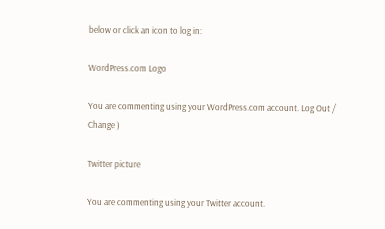below or click an icon to log in:

WordPress.com Logo

You are commenting using your WordPress.com account. Log Out /  Change )

Twitter picture

You are commenting using your Twitter account.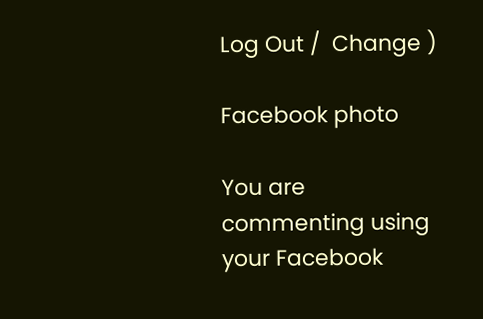Log Out /  Change )

Facebook photo

You are commenting using your Facebook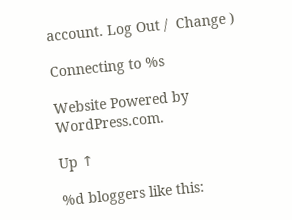account. Log Out /  Change )

Connecting to %s

Website Powered by WordPress.com.

Up ↑

%d bloggers like this: